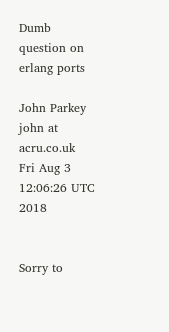Dumb question on erlang ports

John Parkey john at acru.co.uk
Fri Aug 3 12:06:26 UTC 2018


Sorry to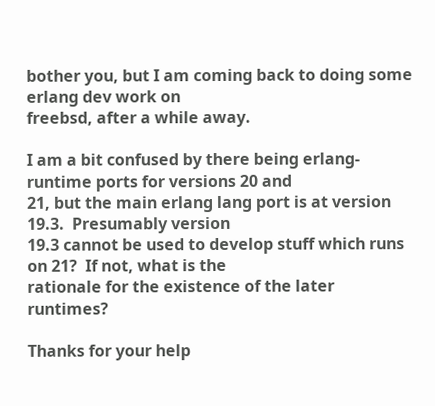bother you, but I am coming back to doing some erlang dev work on
freebsd, after a while away.

I am a bit confused by there being erlang-runtime ports for versions 20 and
21, but the main erlang lang port is at version 19.3.  Presumably version
19.3 cannot be used to develop stuff which runs on 21?  If not, what is the
rationale for the existence of the later runtimes?

Thanks for your help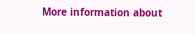More information about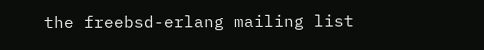the freebsd-erlang mailing list